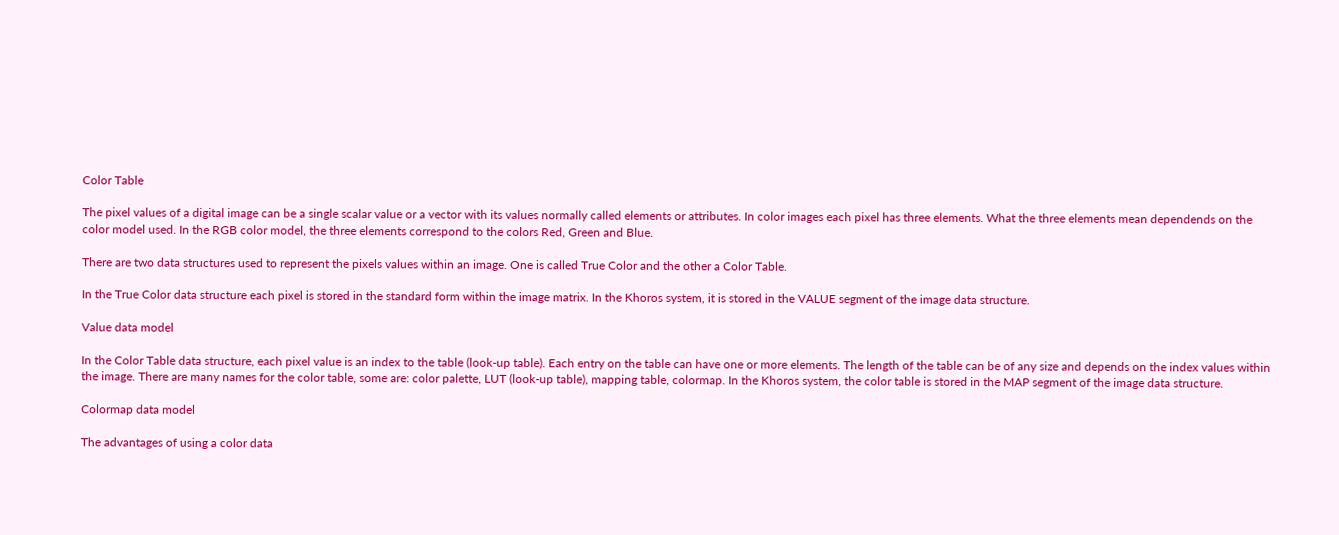Color Table

The pixel values of a digital image can be a single scalar value or a vector with its values normally called elements or attributes. In color images each pixel has three elements. What the three elements mean dependends on the color model used. In the RGB color model, the three elements correspond to the colors Red, Green and Blue.

There are two data structures used to represent the pixels values within an image. One is called True Color and the other a Color Table.

In the True Color data structure each pixel is stored in the standard form within the image matrix. In the Khoros system, it is stored in the VALUE segment of the image data structure.

Value data model

In the Color Table data structure, each pixel value is an index to the table (look-up table). Each entry on the table can have one or more elements. The length of the table can be of any size and depends on the index values within the image. There are many names for the color table, some are: color palette, LUT (look-up table), mapping table, colormap. In the Khoros system, the color table is stored in the MAP segment of the image data structure.

Colormap data model

The advantages of using a color data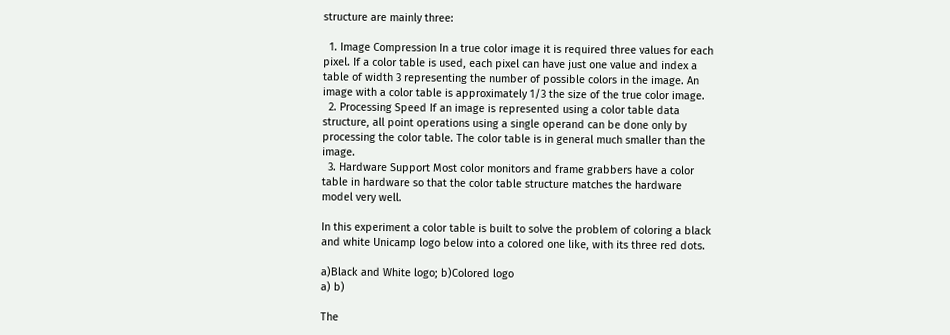structure are mainly three:

  1. Image Compression In a true color image it is required three values for each pixel. If a color table is used, each pixel can have just one value and index a table of width 3 representing the number of possible colors in the image. An image with a color table is approximately 1/3 the size of the true color image.
  2. Processing Speed If an image is represented using a color table data structure, all point operations using a single operand can be done only by processing the color table. The color table is in general much smaller than the image.
  3. Hardware Support Most color monitors and frame grabbers have a color table in hardware so that the color table structure matches the hardware model very well.

In this experiment a color table is built to solve the problem of coloring a black and white Unicamp logo below into a colored one like, with its three red dots.

a)Black and White logo; b)Colored logo
a) b)

The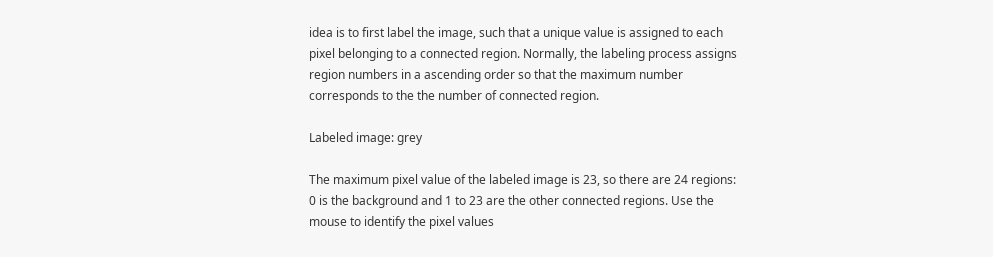idea is to first label the image, such that a unique value is assigned to each pixel belonging to a connected region. Normally, the labeling process assigns region numbers in a ascending order so that the maximum number corresponds to the the number of connected region.

Labeled image: grey

The maximum pixel value of the labeled image is 23, so there are 24 regions: 0 is the background and 1 to 23 are the other connected regions. Use the mouse to identify the pixel values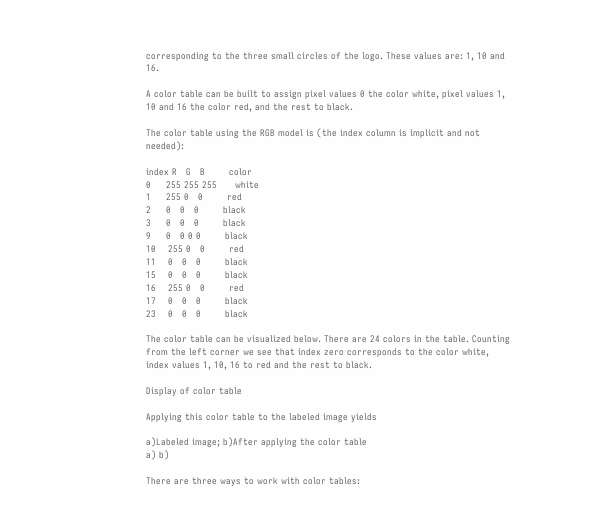corresponding to the three small circles of the logo. These values are: 1, 10 and 16.

A color table can be built to assign pixel values 0 the color white, pixel values 1, 10 and 16 the color red, and the rest to black.

The color table using the RGB model is (the index column is implicit and not needed):

index R   G   B        color
0     255 255 255      white
1     255 0   0        red
2     0   0   0        black
3     0   0   0        black
9     0   0 0 0        black
10    255 0   0        red
11    0   0   0        black
15    0   0   0        black
16    255 0   0        red
17    0   0   0        black
23    0   0   0        black

The color table can be visualized below. There are 24 colors in the table. Counting from the left corner we see that index zero corresponds to the color white, index values 1, 10, 16 to red and the rest to black.

Display of color table

Applying this color table to the labeled image yields

a)Labeled image; b)After applying the color table
a) b)

There are three ways to work with color tables: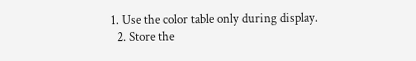1. Use the color table only during display.
  2. Store the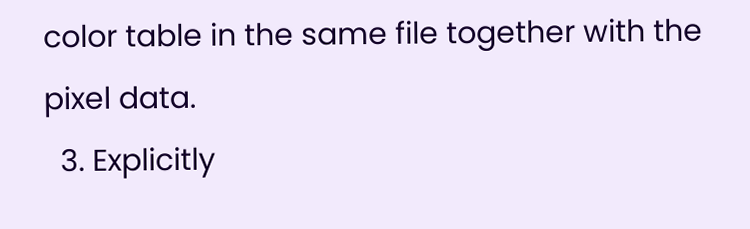color table in the same file together with the pixel data.
  3. Explicitly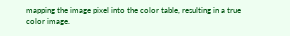mapping the image pixel into the color table, resulting in a true color image.